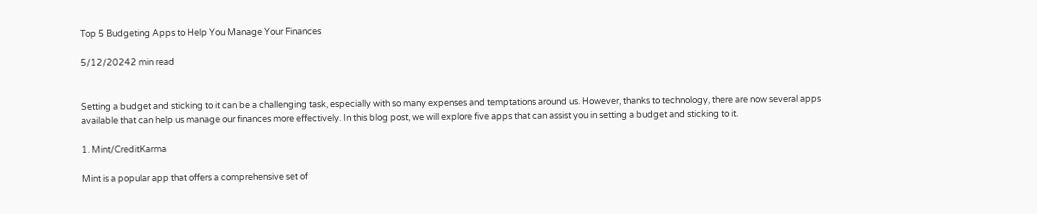Top 5 Budgeting Apps to Help You Manage Your Finances

5/12/20242 min read


Setting a budget and sticking to it can be a challenging task, especially with so many expenses and temptations around us. However, thanks to technology, there are now several apps available that can help us manage our finances more effectively. In this blog post, we will explore five apps that can assist you in setting a budget and sticking to it.

1. Mint/CreditKarma

Mint is a popular app that offers a comprehensive set of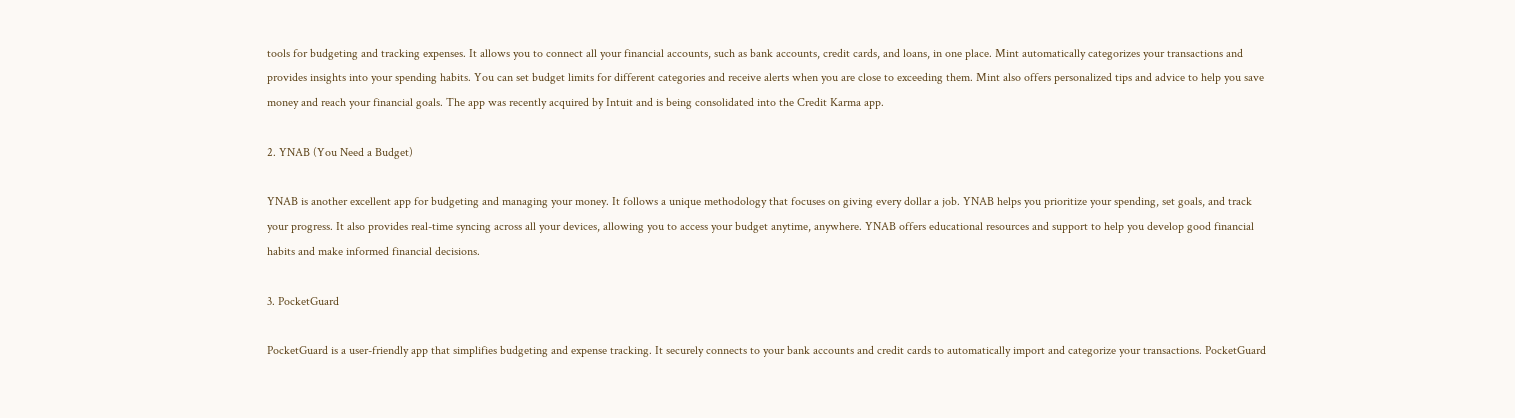tools for budgeting and tracking expenses. It allows you to connect all your financial accounts, such as bank accounts, credit cards, and loans, in one place. Mint automatically categorizes your transactions and provides insights into your spending habits. You can set budget limits for different categories and receive alerts when you are close to exceeding them. Mint also offers personalized tips and advice to help you save money and reach your financial goals. The app was recently acquired by Intuit and is being consolidated into the Credit Karma app.

2. YNAB (You Need a Budget)

YNAB is another excellent app for budgeting and managing your money. It follows a unique methodology that focuses on giving every dollar a job. YNAB helps you prioritize your spending, set goals, and track your progress. It also provides real-time syncing across all your devices, allowing you to access your budget anytime, anywhere. YNAB offers educational resources and support to help you develop good financial habits and make informed financial decisions.

3. PocketGuard

PocketGuard is a user-friendly app that simplifies budgeting and expense tracking. It securely connects to your bank accounts and credit cards to automatically import and categorize your transactions. PocketGuard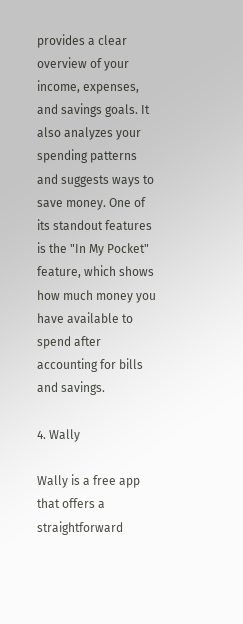provides a clear overview of your income, expenses, and savings goals. It also analyzes your spending patterns and suggests ways to save money. One of its standout features is the "In My Pocket" feature, which shows how much money you have available to spend after accounting for bills and savings.

4. Wally

Wally is a free app that offers a straightforward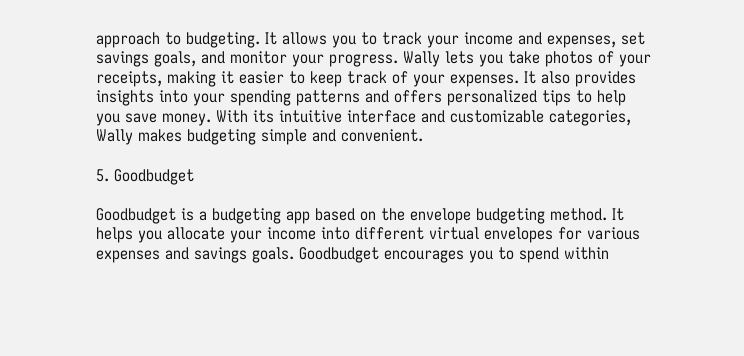approach to budgeting. It allows you to track your income and expenses, set savings goals, and monitor your progress. Wally lets you take photos of your receipts, making it easier to keep track of your expenses. It also provides insights into your spending patterns and offers personalized tips to help you save money. With its intuitive interface and customizable categories, Wally makes budgeting simple and convenient.

5. Goodbudget

Goodbudget is a budgeting app based on the envelope budgeting method. It helps you allocate your income into different virtual envelopes for various expenses and savings goals. Goodbudget encourages you to spend within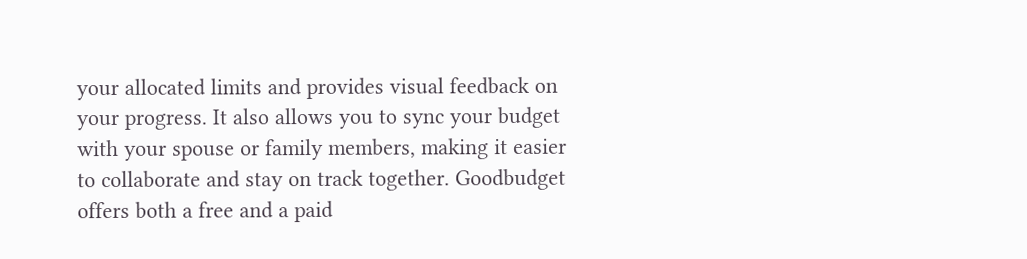your allocated limits and provides visual feedback on your progress. It also allows you to sync your budget with your spouse or family members, making it easier to collaborate and stay on track together. Goodbudget offers both a free and a paid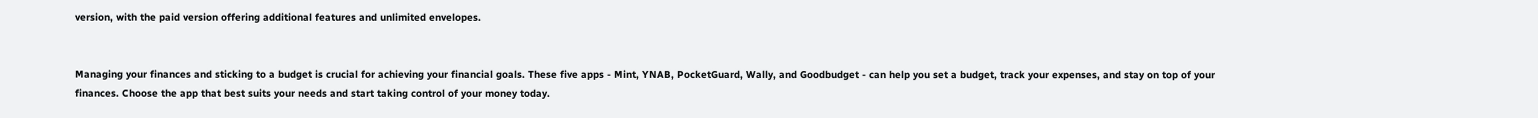version, with the paid version offering additional features and unlimited envelopes.


Managing your finances and sticking to a budget is crucial for achieving your financial goals. These five apps - Mint, YNAB, PocketGuard, Wally, and Goodbudget - can help you set a budget, track your expenses, and stay on top of your finances. Choose the app that best suits your needs and start taking control of your money today.